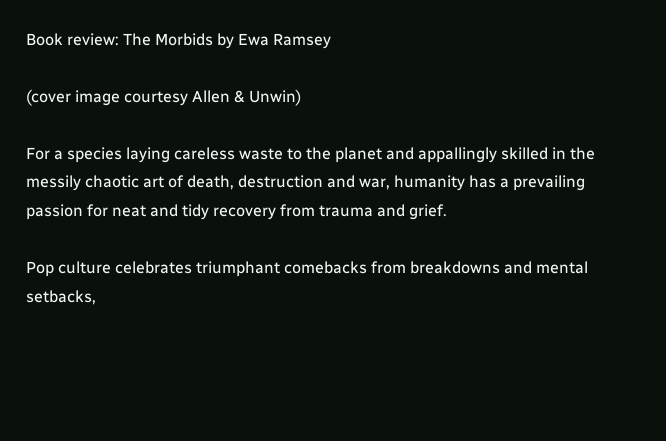Book review: The Morbids by Ewa Ramsey

(cover image courtesy Allen & Unwin)

For a species laying careless waste to the planet and appallingly skilled in the messily chaotic art of death, destruction and war, humanity has a prevailing passion for neat and tidy recovery from trauma and grief.

Pop culture celebrates triumphant comebacks from breakdowns and mental setbacks,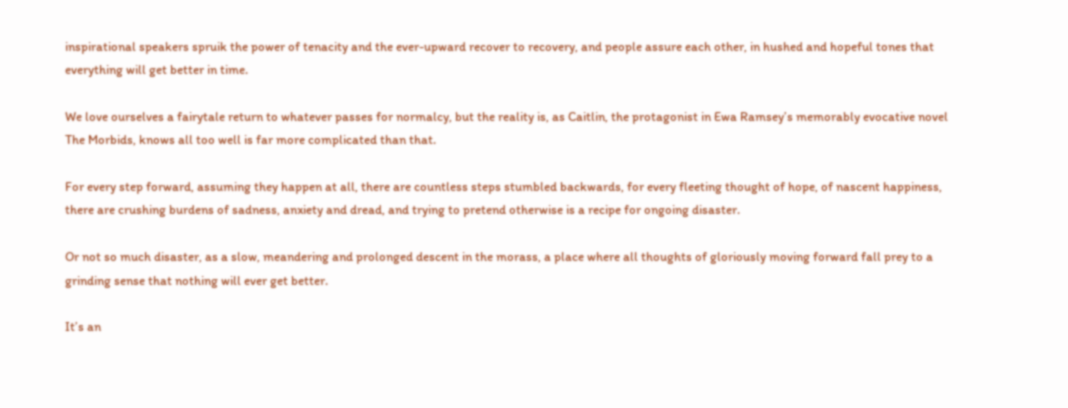inspirational speakers spruik the power of tenacity and the ever-upward recover to recovery, and people assure each other, in hushed and hopeful tones that everything will get better in time.

We love ourselves a fairytale return to whatever passes for normalcy, but the reality is, as Caitlin, the protagonist in Ewa Ramsey’s memorably evocative novel The Morbids, knows all too well is far more complicated than that.

For every step forward, assuming they happen at all, there are countless steps stumbled backwards, for every fleeting thought of hope, of nascent happiness, there are crushing burdens of sadness, anxiety and dread, and trying to pretend otherwise is a recipe for ongoing disaster.

Or not so much disaster, as a slow, meandering and prolonged descent in the morass, a place where all thoughts of gloriously moving forward fall prey to a grinding sense that nothing will ever get better.

It’s an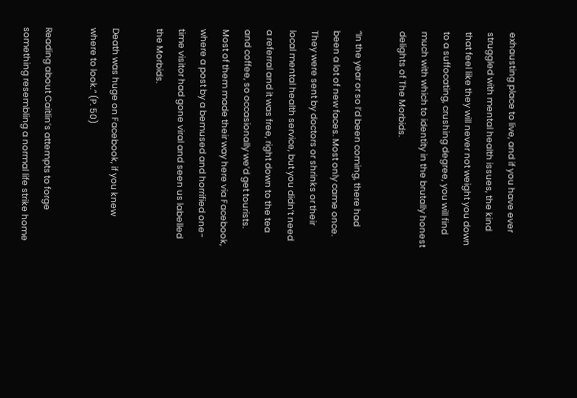exhausting place to live, and if you have ever struggled with mental health issues, the kind that feel like they will never not weight you down to a suffocating, crushing degree, you will find much with which to identity in the brutally honest delights of The Morbids.

“In the year or so I’d been coming, there had been a lot of new faces. Most only came once. They were sent by doctors or shrinks or their local mental health service, but you didn’t need a referral and it was free, right down to the tea and coffee, so occasionally we’d get tourists. Most of them made their way here via Facebook, where a post by a bemused and horrified one-time visitor had gone viral and seen us labelled the Morbids.

Death was huge on Facebook, if you knew where to look.” (P. 50)

Reading about Caitlin’s attempts to forge something resembling a normal life strike home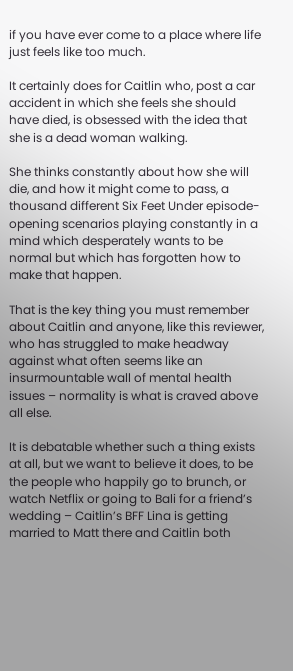if you have ever come to a place where life just feels like too much.

It certainly does for Caitlin who, post a car accident in which she feels she should have died, is obsessed with the idea that she is a dead woman walking.

She thinks constantly about how she will die, and how it might come to pass, a thousand different Six Feet Under episode-opening scenarios playing constantly in a mind which desperately wants to be normal but which has forgotten how to make that happen.

That is the key thing you must remember about Caitlin and anyone, like this reviewer, who has struggled to make headway against what often seems like an insurmountable wall of mental health issues – normality is what is craved above all else.

It is debatable whether such a thing exists at all, but we want to believe it does, to be the people who happily go to brunch, or watch Netflix or going to Bali for a friend’s wedding – Caitlin’s BFF Lina is getting married to Matt there and Caitlin both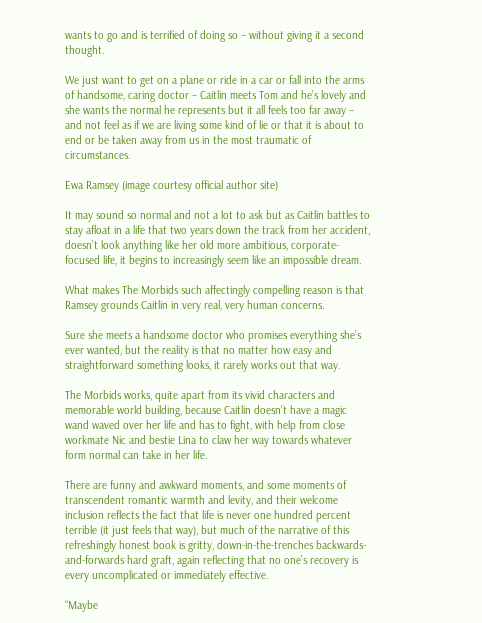wants to go and is terrified of doing so – without giving it a second thought.

We just want to get on a plane or ride in a car or fall into the arms of handsome, caring doctor – Caitlin meets Tom and he’s lovely and she wants the normal he represents but it all feels too far away – and not feel as if we are living some kind of lie or that it is about to end or be taken away from us in the most traumatic of circumstances.

Ewa Ramsey (image courtesy official author site)

It may sound so normal and not a lot to ask but as Caitlin battles to stay afloat in a life that two years down the track from her accident, doesn’t look anything like her old more ambitious, corporate-focused life, it begins to increasingly seem like an impossible dream.

What makes The Morbids such affectingly compelling reason is that Ramsey grounds Caitlin in very real, very human concerns.

Sure she meets a handsome doctor who promises everything she’s ever wanted, but the reality is that no matter how easy and straightforward something looks, it rarely works out that way.

The Morbids works, quite apart from its vivid characters and memorable world building, because Caitlin doesn’t have a magic wand waved over her life and has to fight, with help from close workmate Nic and bestie Lina to claw her way towards whatever form normal can take in her life.

There are funny and awkward moments, and some moments of transcendent romantic warmth and levity, and their welcome inclusion reflects the fact that life is never one hundred percent terrible (it just feels that way), but much of the narrative of this refreshingly honest book is gritty, down-in-the-trenches backwards-and-forwards hard graft, again reflecting that no one’s recovery is every uncomplicated or immediately effective.

“Maybe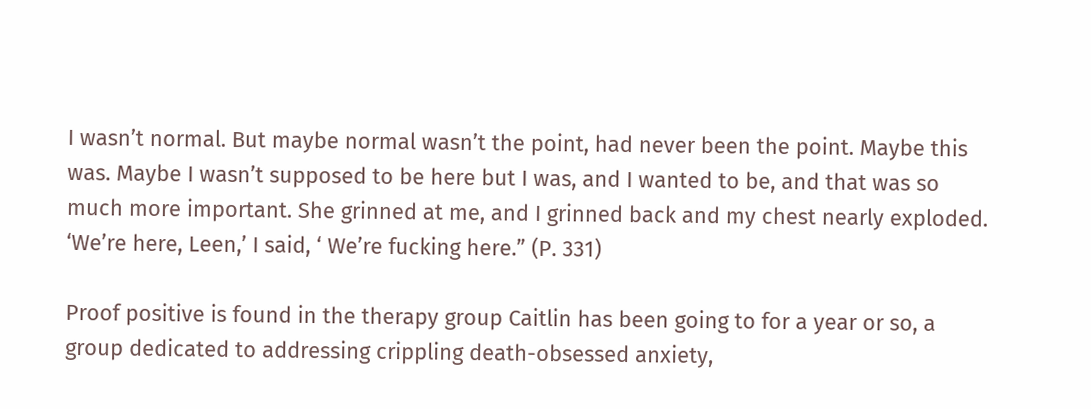I wasn’t normal. But maybe normal wasn’t the point, had never been the point. Maybe this was. Maybe I wasn’t supposed to be here but I was, and I wanted to be, and that was so much more important. She grinned at me, and I grinned back and my chest nearly exploded. ‘We’re here, Leen,’ I said, ‘ We’re fucking here.” (P. 331)

Proof positive is found in the therapy group Caitlin has been going to for a year or so, a group dedicated to addressing crippling death-obsessed anxiety,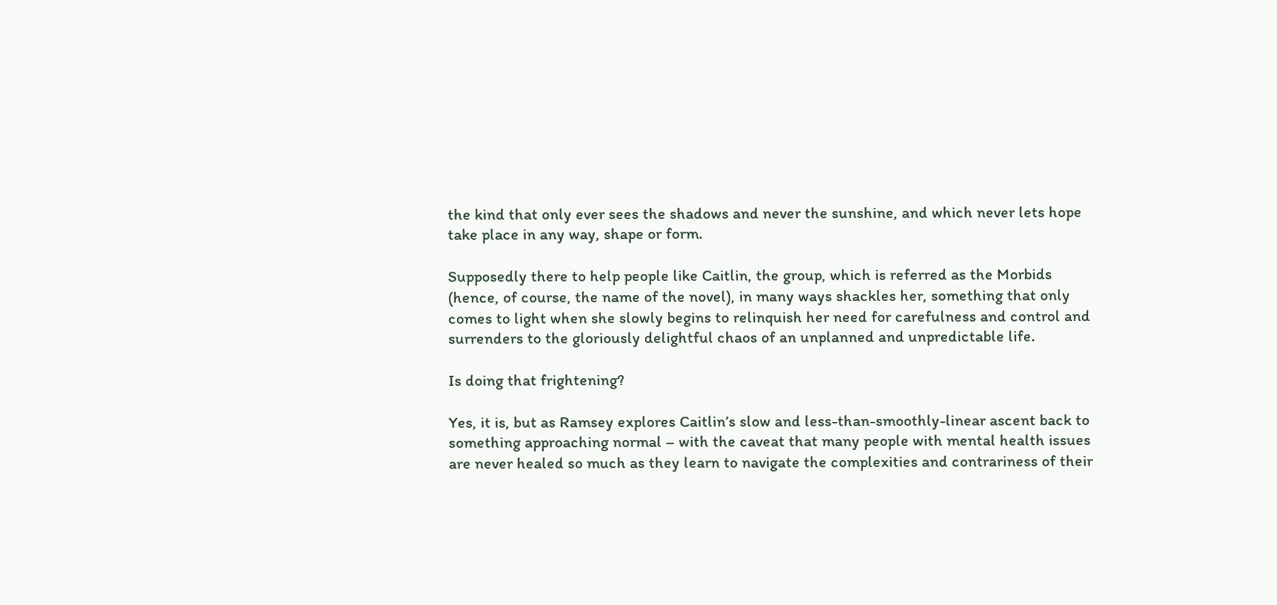the kind that only ever sees the shadows and never the sunshine, and which never lets hope take place in any way, shape or form.

Supposedly there to help people like Caitlin, the group, which is referred as the Morbids (hence, of course, the name of the novel), in many ways shackles her, something that only comes to light when she slowly begins to relinquish her need for carefulness and control and surrenders to the gloriously delightful chaos of an unplanned and unpredictable life.

Is doing that frightening?

Yes, it is, but as Ramsey explores Caitlin’s slow and less-than-smoothly-linear ascent back to something approaching normal – with the caveat that many people with mental health issues are never healed so much as they learn to navigate the complexities and contrariness of their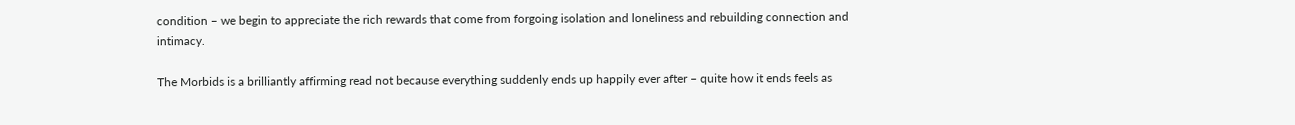condition – we begin to appreciate the rich rewards that come from forgoing isolation and loneliness and rebuilding connection and intimacy.

The Morbids is a brilliantly affirming read not because everything suddenly ends up happily ever after – quite how it ends feels as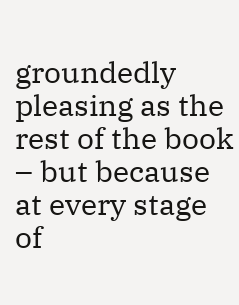groundedly pleasing as the rest of the book – but because at every stage of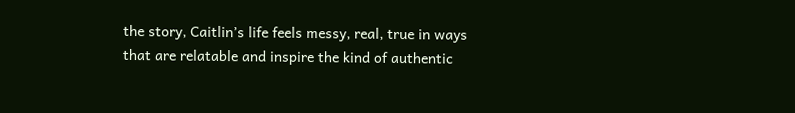the story, Caitlin’s life feels messy, real, true in ways that are relatable and inspire the kind of authentic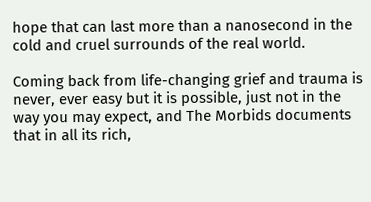hope that can last more than a nanosecond in the cold and cruel surrounds of the real world.

Coming back from life-changing grief and trauma is never, ever easy but it is possible, just not in the way you may expect, and The Morbids documents that in all its rich,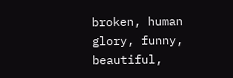broken, human glory, funny, beautiful,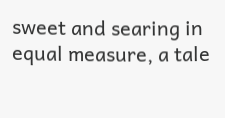sweet and searing in equal measure, a tale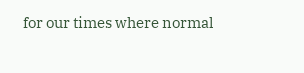for our times where normal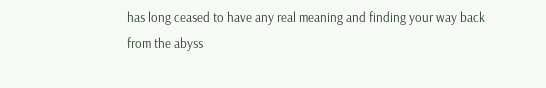has long ceased to have any real meaning and finding your way back from the abyss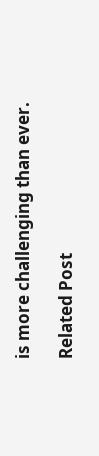is more challenging than ever.

Related Post